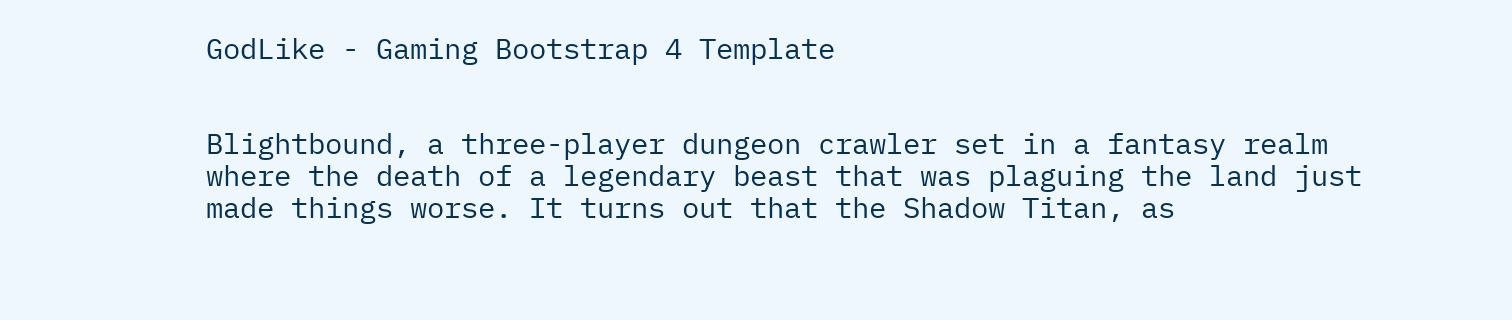GodLike - Gaming Bootstrap 4 Template


Blightbound, a three-player dungeon crawler set in a fantasy realm where the death of a legendary beast that was plaguing the land just made things worse. It turns out that the Shadow Titan, as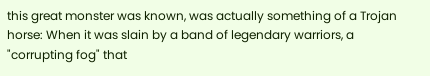this great monster was known, was actually something of a Trojan horse: When it was slain by a band of legendary warriors, a "corrupting fog" that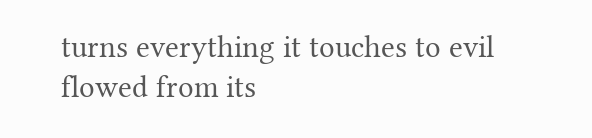turns everything it touches to evil flowed from its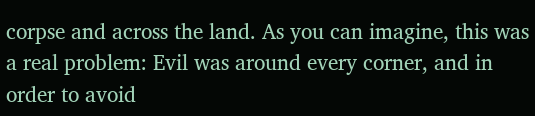corpse and across the land. As you can imagine, this was a real problem: Evil was around every corner, and in order to avoid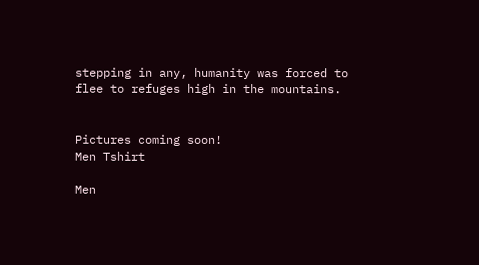stepping in any, humanity was forced to flee to refuges high in the mountains.


Pictures coming soon!
Men Tshirt

Men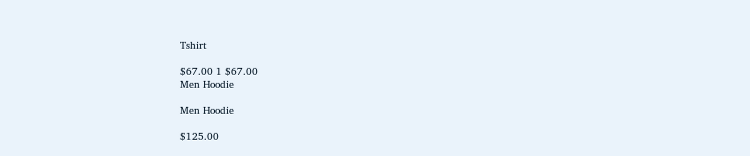Tshirt

$67.00 1 $67.00
Men Hoodie

Men Hoodie

$125.00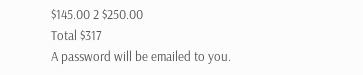$145.00 2 $250.00
Total $317
A password will be emailed to you.